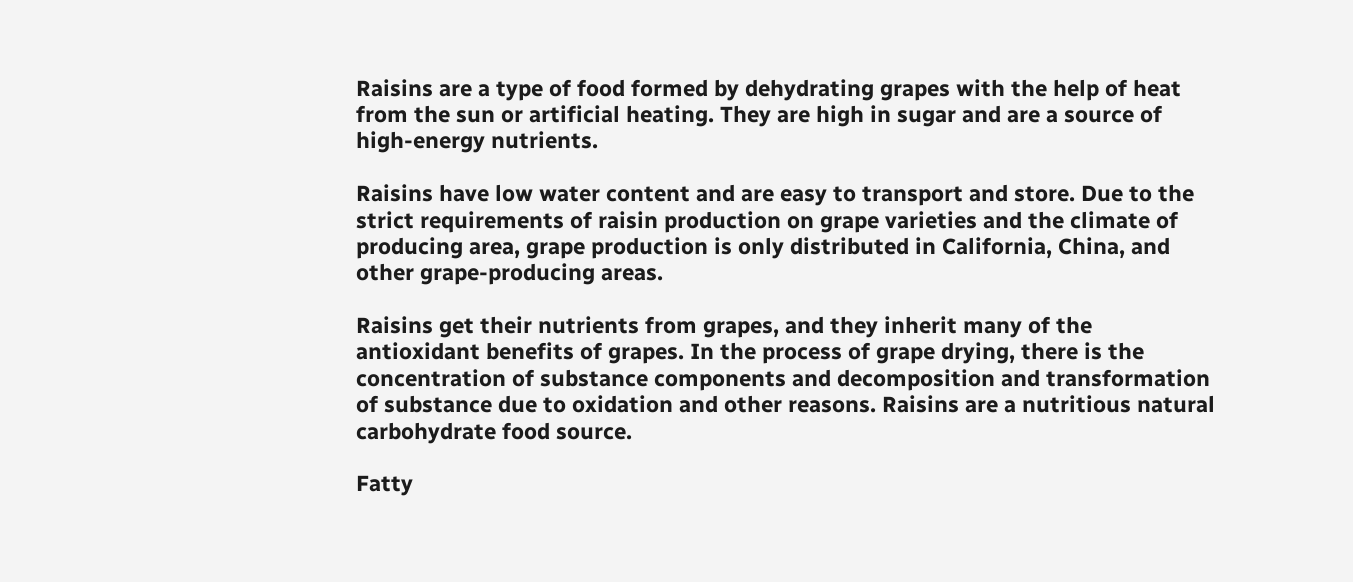Raisins are a type of food formed by dehydrating grapes with the help of heat from the sun or artificial heating. They are high in sugar and are a source of high-energy nutrients.

Raisins have low water content and are easy to transport and store. Due to the strict requirements of raisin production on grape varieties and the climate of producing area, grape production is only distributed in California, China, and other grape-producing areas.

Raisins get their nutrients from grapes, and they inherit many of the antioxidant benefits of grapes. In the process of grape drying, there is the concentration of substance components and decomposition and transformation of substance due to oxidation and other reasons. Raisins are a nutritious natural carbohydrate food source.

Fatty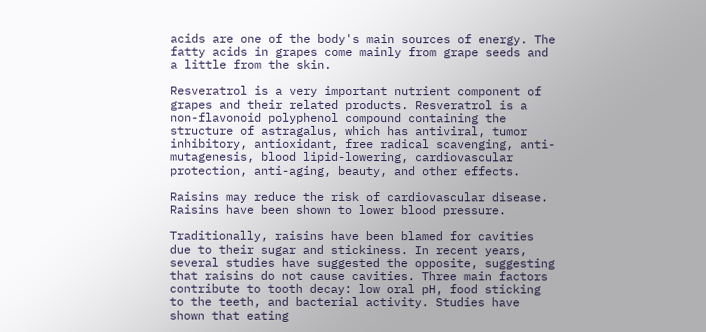acids are one of the body's main sources of energy. The fatty acids in grapes come mainly from grape seeds and a little from the skin.

Resveratrol is a very important nutrient component of grapes and their related products. Resveratrol is a non-flavonoid polyphenol compound containing the structure of astragalus, which has antiviral, tumor inhibitory, antioxidant, free radical scavenging, anti-mutagenesis, blood lipid-lowering, cardiovascular protection, anti-aging, beauty, and other effects.

Raisins may reduce the risk of cardiovascular disease. Raisins have been shown to lower blood pressure.

Traditionally, raisins have been blamed for cavities due to their sugar and stickiness. In recent years, several studies have suggested the opposite, suggesting that raisins do not cause cavities. Three main factors contribute to tooth decay: low oral pH, food sticking to the teeth, and bacterial activity. Studies have shown that eating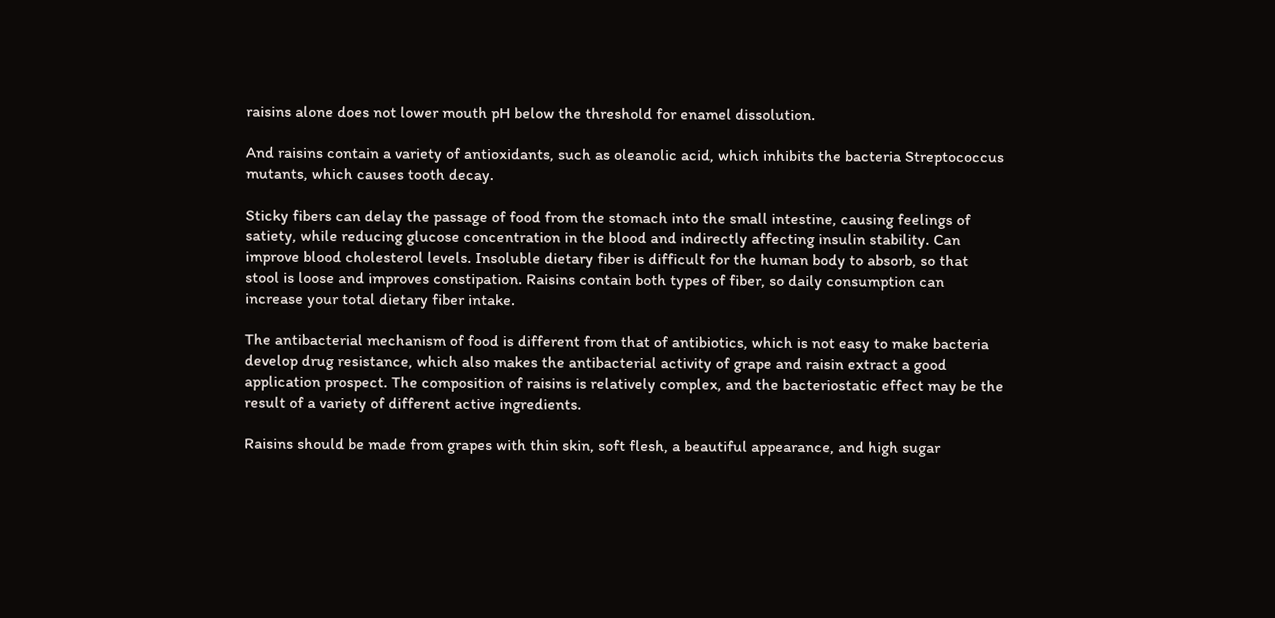raisins alone does not lower mouth pH below the threshold for enamel dissolution.

And raisins contain a variety of antioxidants, such as oleanolic acid, which inhibits the bacteria Streptococcus mutants, which causes tooth decay.

Sticky fibers can delay the passage of food from the stomach into the small intestine, causing feelings of satiety, while reducing glucose concentration in the blood and indirectly affecting insulin stability. Can improve blood cholesterol levels. Insoluble dietary fiber is difficult for the human body to absorb, so that stool is loose and improves constipation. Raisins contain both types of fiber, so daily consumption can increase your total dietary fiber intake.

The antibacterial mechanism of food is different from that of antibiotics, which is not easy to make bacteria develop drug resistance, which also makes the antibacterial activity of grape and raisin extract a good application prospect. The composition of raisins is relatively complex, and the bacteriostatic effect may be the result of a variety of different active ingredients.

Raisins should be made from grapes with thin skin, soft flesh, a beautiful appearance, and high sugar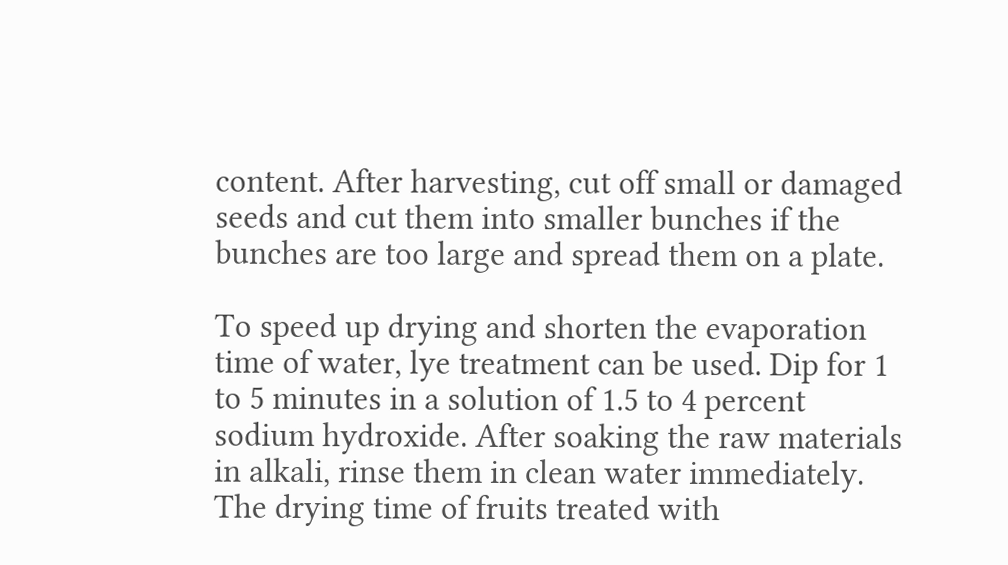content. After harvesting, cut off small or damaged seeds and cut them into smaller bunches if the bunches are too large and spread them on a plate.

To speed up drying and shorten the evaporation time of water, lye treatment can be used. Dip for 1 to 5 minutes in a solution of 1.5 to 4 percent sodium hydroxide. After soaking the raw materials in alkali, rinse them in clean water immediately. The drying time of fruits treated with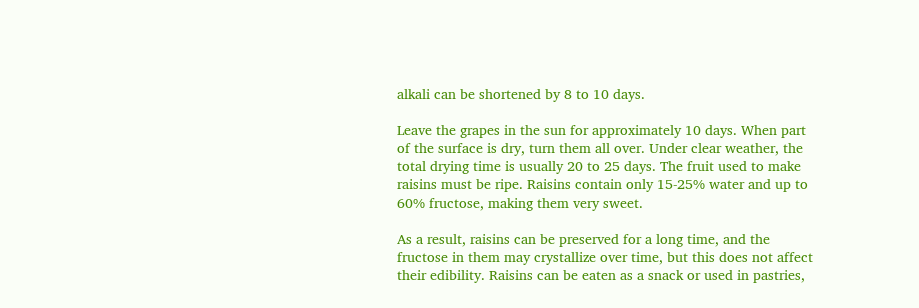alkali can be shortened by 8 to 10 days.

Leave the grapes in the sun for approximately 10 days. When part of the surface is dry, turn them all over. Under clear weather, the total drying time is usually 20 to 25 days. The fruit used to make raisins must be ripe. Raisins contain only 15-25% water and up to 60% fructose, making them very sweet.

As a result, raisins can be preserved for a long time, and the fructose in them may crystallize over time, but this does not affect their edibility. Raisins can be eaten as a snack or used in pastries,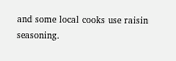and some local cooks use raisin seasoning.